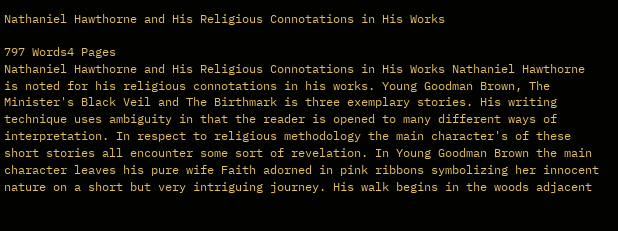Nathaniel Hawthorne and His Religious Connotations in His Works

797 Words4 Pages
Nathaniel Hawthorne and His Religious Connotations in His Works Nathaniel Hawthorne is noted for his religious connotations in his works. Young Goodman Brown, The Minister's Black Veil and The Birthmark is three exemplary stories. His writing technique uses ambiguity in that the reader is opened to many different ways of interpretation. In respect to religious methodology the main character's of these short stories all encounter some sort of revelation. In Young Goodman Brown the main character leaves his pure wife Faith adorned in pink ribbons symbolizing her innocent nature on a short but very intriguing journey. His walk begins in the woods adjacent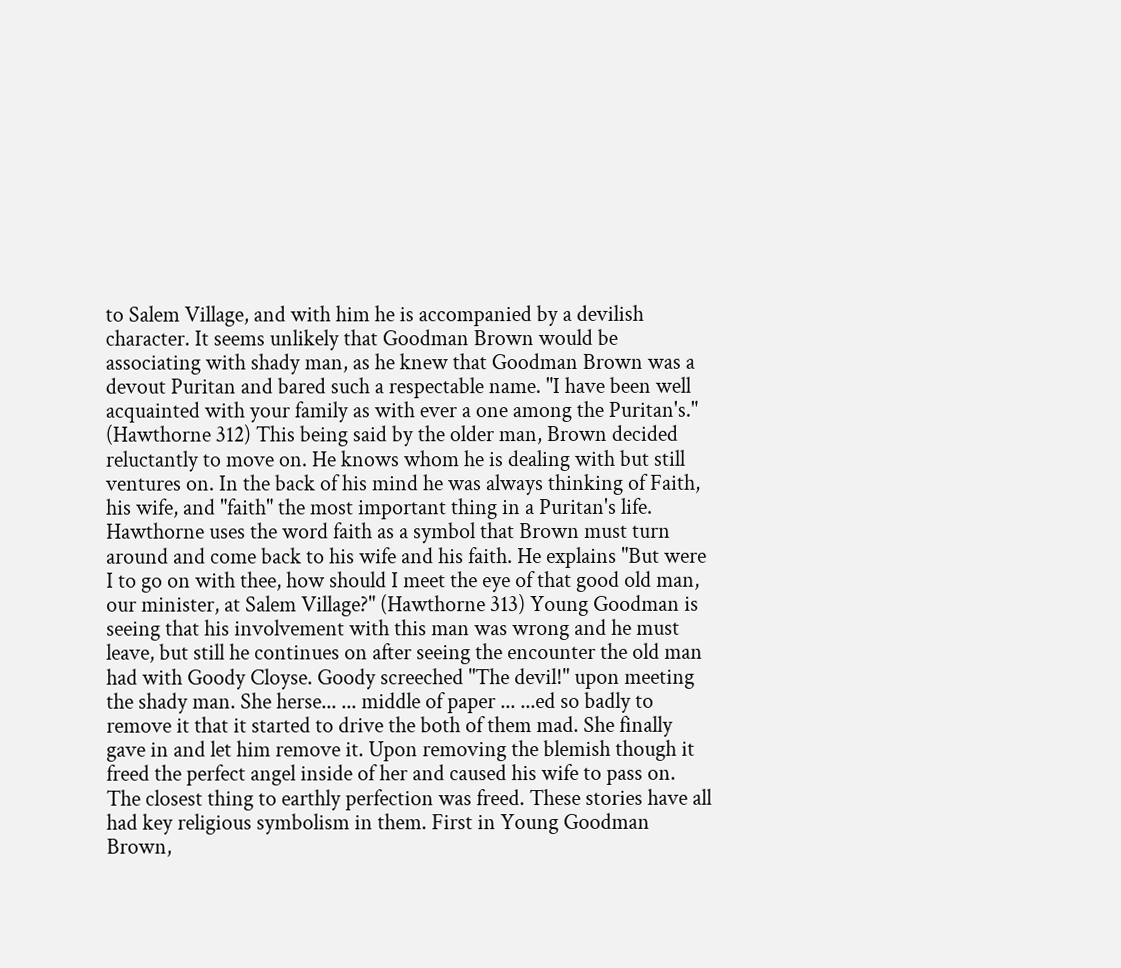to Salem Village, and with him he is accompanied by a devilish character. It seems unlikely that Goodman Brown would be associating with shady man, as he knew that Goodman Brown was a devout Puritan and bared such a respectable name. "I have been well acquainted with your family as with ever a one among the Puritan's." (Hawthorne 312) This being said by the older man, Brown decided reluctantly to move on. He knows whom he is dealing with but still ventures on. In the back of his mind he was always thinking of Faith, his wife, and "faith" the most important thing in a Puritan's life. Hawthorne uses the word faith as a symbol that Brown must turn around and come back to his wife and his faith. He explains "But were I to go on with thee, how should I meet the eye of that good old man, our minister, at Salem Village?" (Hawthorne 313) Young Goodman is seeing that his involvement with this man was wrong and he must leave, but still he continues on after seeing the encounter the old man had with Goody Cloyse. Goody screeched "The devil!" upon meeting the shady man. She herse... ... middle of paper ... ...ed so badly to remove it that it started to drive the both of them mad. She finally gave in and let him remove it. Upon removing the blemish though it freed the perfect angel inside of her and caused his wife to pass on. The closest thing to earthly perfection was freed. These stories have all had key religious symbolism in them. First in Young Goodman Brown,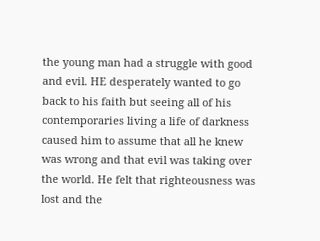the young man had a struggle with good and evil. HE desperately wanted to go back to his faith but seeing all of his contemporaries living a life of darkness caused him to assume that all he knew was wrong and that evil was taking over the world. He felt that righteousness was lost and the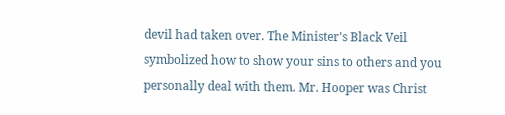devil had taken over. The Minister's Black Veil symbolized how to show your sins to others and you personally deal with them. Mr. Hooper was Christ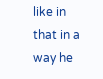like in that in a way he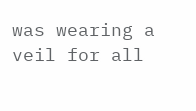was wearing a veil for all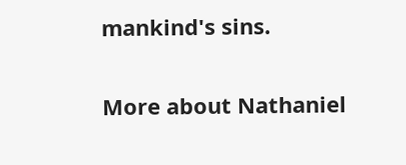mankind's sins.

More about Nathaniel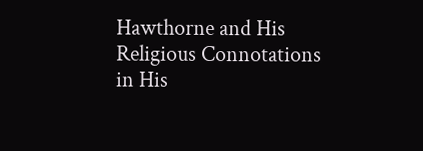Hawthorne and His Religious Connotations in His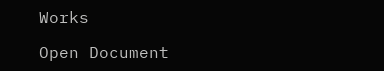Works

Open Document